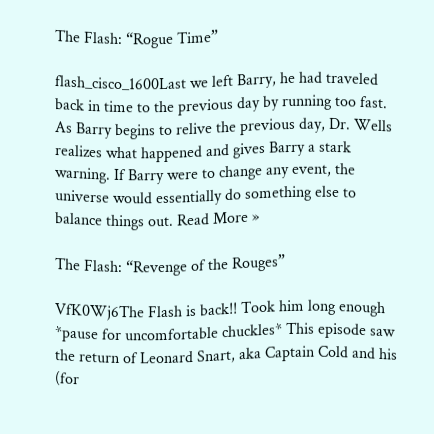The Flash: “Rogue Time”

flash_cisco_1600Last we left Barry, he had traveled back in time to the previous day by running too fast. As Barry begins to relive the previous day, Dr. Wells realizes what happened and gives Barry a stark warning. If Barry were to change any event, the universe would essentially do something else to balance things out. Read More »

The Flash: “Revenge of the Rouges”

VfK0Wj6The Flash is back!! Took him long enough *pause for uncomfortable chuckles* This episode saw the return of Leonard Snart, aka Captain Cold and his (for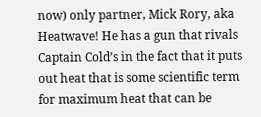now) only partner, Mick Rory, aka Heatwave! He has a gun that rivals Captain Cold’s in the fact that it puts out heat that is some scientific term for maximum heat that can be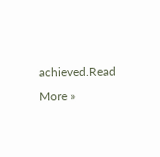achieved.Read More »